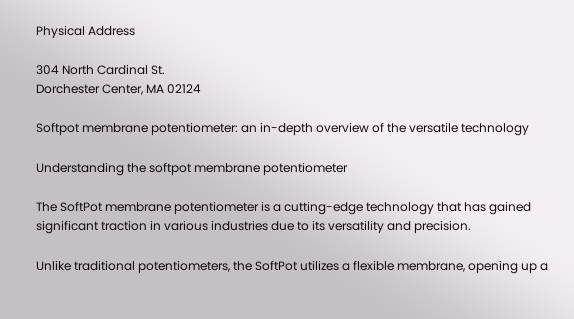Physical Address

304 North Cardinal St.
Dorchester Center, MA 02124

Softpot membrane potentiometer: an in-depth overview of the versatile technology

Understanding the softpot membrane potentiometer

The SoftPot membrane potentiometer is a cutting-edge technology that has gained significant traction in various industries due to its versatility and precision.

Unlike traditional potentiometers, the SoftPot utilizes a flexible membrane, opening up a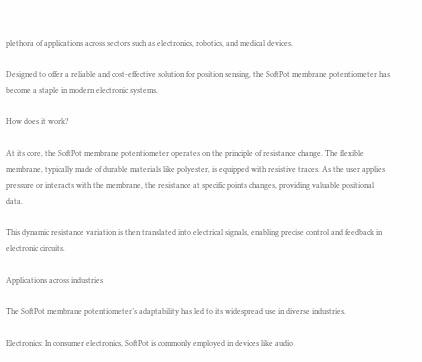plethora of applications across sectors such as electronics, robotics, and medical devices.

Designed to offer a reliable and cost-effective solution for position sensing, the SoftPot membrane potentiometer has become a staple in modern electronic systems.

How does it work?

At its core, the SoftPot membrane potentiometer operates on the principle of resistance change. The flexible membrane, typically made of durable materials like polyester, is equipped with resistive traces. As the user applies pressure or interacts with the membrane, the resistance at specific points changes, providing valuable positional data.

This dynamic resistance variation is then translated into electrical signals, enabling precise control and feedback in electronic circuits.

Applications across industries

The SoftPot membrane potentiometer’s adaptability has led to its widespread use in diverse industries.

Electronics: In consumer electronics, SoftPot is commonly employed in devices like audio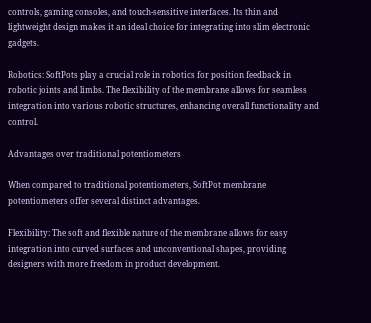controls, gaming consoles, and touch-sensitive interfaces. Its thin and lightweight design makes it an ideal choice for integrating into slim electronic gadgets.

Robotics: SoftPots play a crucial role in robotics for position feedback in robotic joints and limbs. The flexibility of the membrane allows for seamless integration into various robotic structures, enhancing overall functionality and control.

Advantages over traditional potentiometers

When compared to traditional potentiometers, SoftPot membrane potentiometers offer several distinct advantages.

Flexibility: The soft and flexible nature of the membrane allows for easy integration into curved surfaces and unconventional shapes, providing designers with more freedom in product development.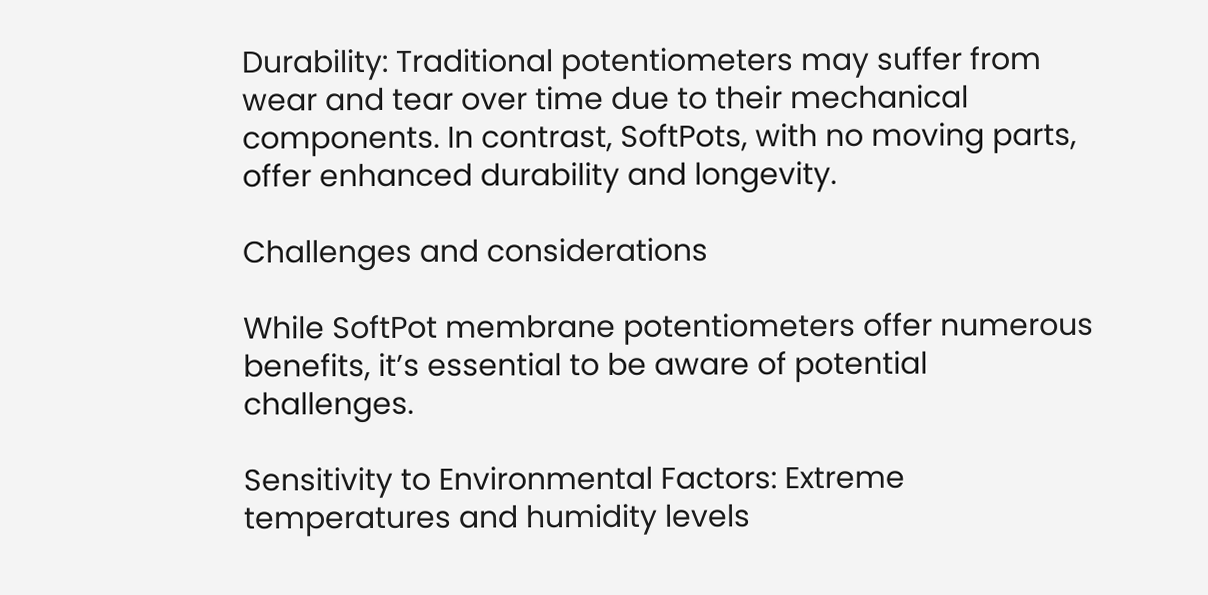Durability: Traditional potentiometers may suffer from wear and tear over time due to their mechanical components. In contrast, SoftPots, with no moving parts, offer enhanced durability and longevity.

Challenges and considerations

While SoftPot membrane potentiometers offer numerous benefits, it’s essential to be aware of potential challenges.

Sensitivity to Environmental Factors: Extreme temperatures and humidity levels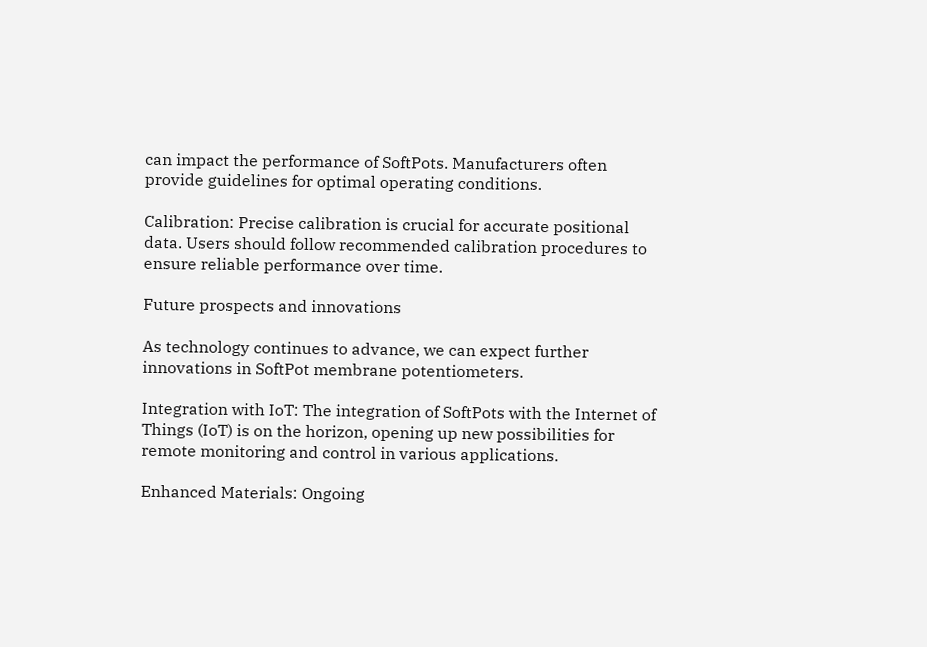can impact the performance of SoftPots. Manufacturers often provide guidelines for optimal operating conditions.

Calibration: Precise calibration is crucial for accurate positional data. Users should follow recommended calibration procedures to ensure reliable performance over time.

Future prospects and innovations

As technology continues to advance, we can expect further innovations in SoftPot membrane potentiometers.

Integration with IoT: The integration of SoftPots with the Internet of Things (IoT) is on the horizon, opening up new possibilities for remote monitoring and control in various applications.

Enhanced Materials: Ongoing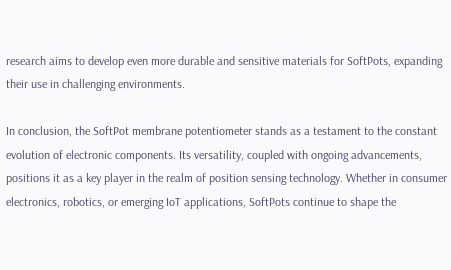research aims to develop even more durable and sensitive materials for SoftPots, expanding their use in challenging environments.

In conclusion, the SoftPot membrane potentiometer stands as a testament to the constant evolution of electronic components. Its versatility, coupled with ongoing advancements, positions it as a key player in the realm of position sensing technology. Whether in consumer electronics, robotics, or emerging IoT applications, SoftPots continue to shape the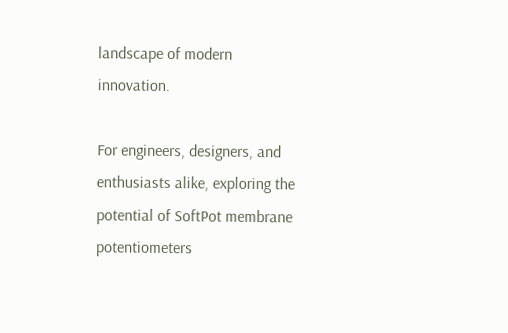landscape of modern innovation.

For engineers, designers, and enthusiasts alike, exploring the potential of SoftPot membrane potentiometers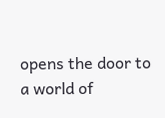opens the door to a world of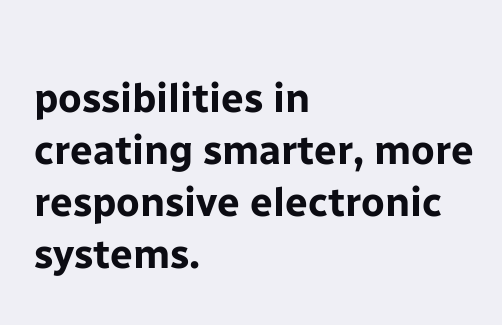possibilities in creating smarter, more responsive electronic systems.